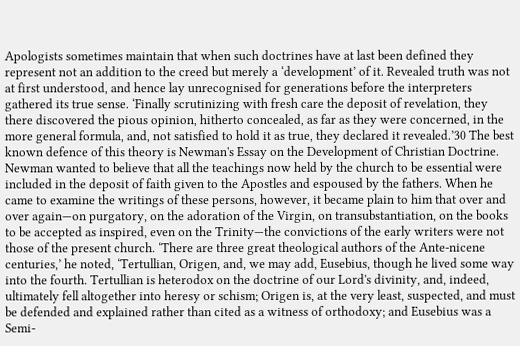Apologists sometimes maintain that when such doctrines have at last been defined they represent not an addition to the creed but merely a ‘development’ of it. Revealed truth was not at first understood, and hence lay unrecognised for generations before the interpreters gathered its true sense. ‘Finally scrutinizing with fresh care the deposit of revelation, they there discovered the pious opinion, hitherto concealed, as far as they were concerned, in the more general formula, and, not satisfied to hold it as true, they declared it revealed.’30 The best known defence of this theory is Newman's Essay on the Development of Christian Doctrine. Newman wanted to believe that all the teachings now held by the church to be essential were included in the deposit of faith given to the Apostles and espoused by the fathers. When he came to examine the writings of these persons, however, it became plain to him that over and over again—on purgatory, on the adoration of the Virgin, on transubstantiation, on the books to be accepted as inspired, even on the Trinity—the convictions of the early writers were not those of the present church. ‘There are three great theological authors of the Ante-nicene centuries,’ he noted, ‘Tertullian, Origen, and, we may add, Eusebius, though he lived some way into the fourth. Tertullian is heterodox on the doctrine of our Lord's divinity, and, indeed, ultimately fell altogether into heresy or schism; Origen is, at the very least, suspected, and must be defended and explained rather than cited as a witness of orthodoxy; and Eusebius was a Semi-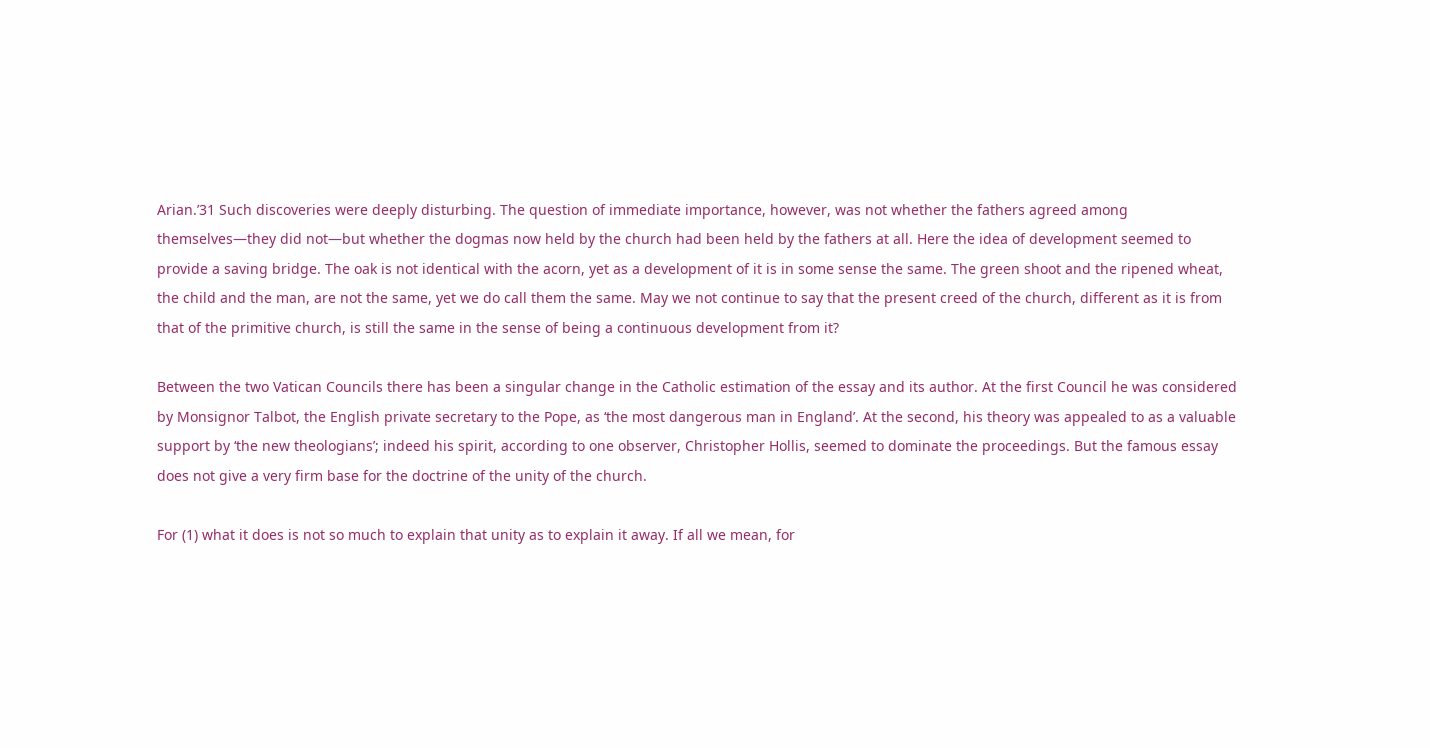Arian.’31 Such discoveries were deeply disturbing. The question of immediate importance, however, was not whether the fathers agreed among themselves—they did not—but whether the dogmas now held by the church had been held by the fathers at all. Here the idea of development seemed to provide a saving bridge. The oak is not identical with the acorn, yet as a development of it is in some sense the same. The green shoot and the ripened wheat, the child and the man, are not the same, yet we do call them the same. May we not continue to say that the present creed of the church, different as it is from that of the primitive church, is still the same in the sense of being a continuous development from it?

Between the two Vatican Councils there has been a singular change in the Catholic estimation of the essay and its author. At the first Council he was considered by Monsignor Talbot, the English private secretary to the Pope, as ‘the most dangerous man in England’. At the second, his theory was appealed to as a valuable support by ‘the new theologians’; indeed his spirit, according to one observer, Christopher Hollis, seemed to dominate the proceedings. But the famous essay does not give a very firm base for the doctrine of the unity of the church.

For (1) what it does is not so much to explain that unity as to explain it away. If all we mean, for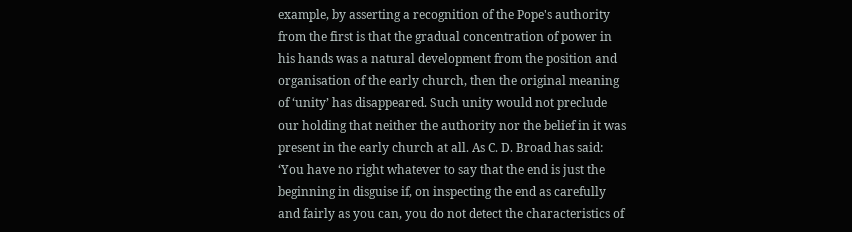example, by asserting a recognition of the Pope's authority from the first is that the gradual concentration of power in his hands was a natural development from the position and organisation of the early church, then the original meaning of ‘unity’ has disappeared. Such unity would not preclude our holding that neither the authority nor the belief in it was present in the early church at all. As C. D. Broad has said: ‘You have no right whatever to say that the end is just the beginning in disguise if, on inspecting the end as carefully and fairly as you can, you do not detect the characteristics of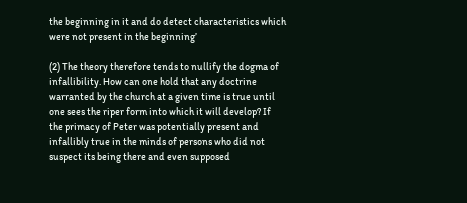the beginning in it and do detect characteristics which were not present in the beginning’

(2) The theory therefore tends to nullify the dogma of infallibility. How can one hold that any doctrine warranted by the church at a given time is true until one sees the riper form into which it will develop? If the primacy of Peter was potentially present and infallibly true in the minds of persons who did not suspect its being there and even supposed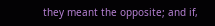they meant the opposite; and if,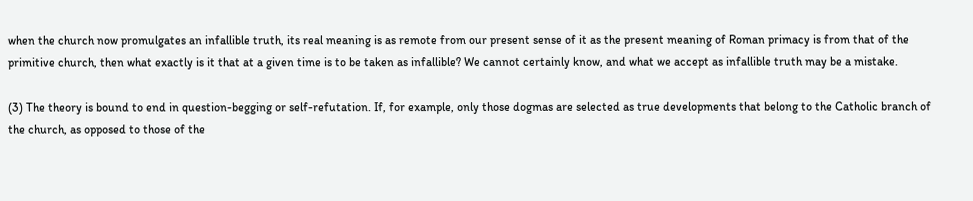when the church now promulgates an infallible truth, its real meaning is as remote from our present sense of it as the present meaning of Roman primacy is from that of the primitive church, then what exactly is it that at a given time is to be taken as infallible? We cannot certainly know, and what we accept as infallible truth may be a mistake.

(3) The theory is bound to end in question-begging or self-refutation. If, for example, only those dogmas are selected as true developments that belong to the Catholic branch of the church, as opposed to those of the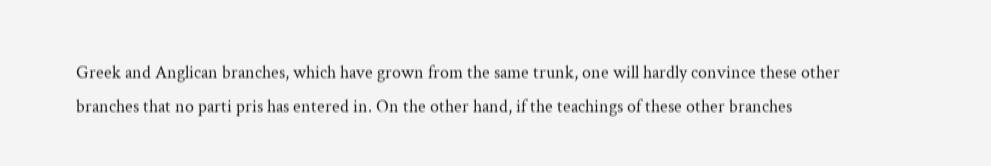Greek and Anglican branches, which have grown from the same trunk, one will hardly convince these other branches that no parti pris has entered in. On the other hand, if the teachings of these other branches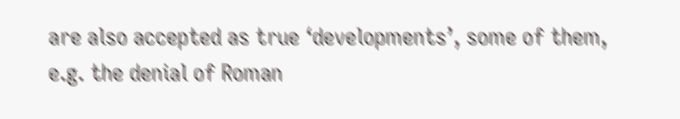are also accepted as true ‘developments’, some of them, e.g. the denial of Roman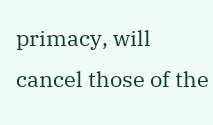primacy, will cancel those of the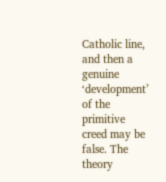Catholic line, and then a genuine ‘development’ of the primitive creed may be false. The theory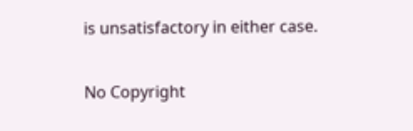is unsatisfactory in either case.

No Copyright